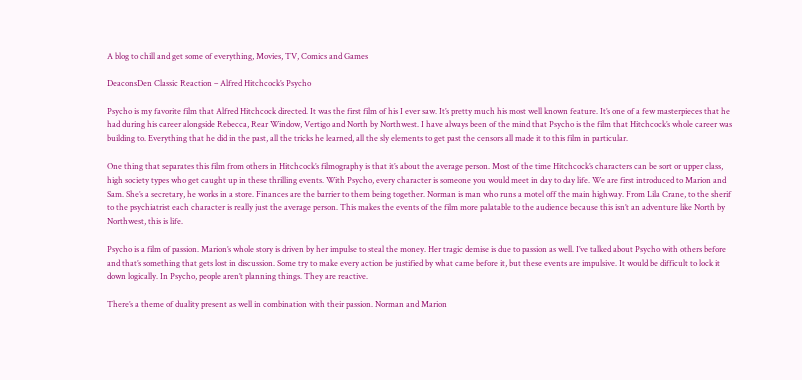A blog to chill and get some of everything, Movies, TV, Comics and Games

DeaconsDen Classic Reaction – Alfred Hitchcock’s Psycho

Psycho is my favorite film that Alfred Hitchcock directed. It was the first film of his I ever saw. It’s pretty much his most well known feature. It’s one of a few masterpieces that he had during his career alongside Rebecca, Rear Window, Vertigo and North by Northwest. I have always been of the mind that Psycho is the film that Hitchcock’s whole career was building to. Everything that he did in the past, all the tricks he learned, all the sly elements to get past the censors all made it to this film in particular.

One thing that separates this film from others in Hitchcock’s filmography is that it’s about the average person. Most of the time Hitchcock’s characters can be sort or upper class, high society types who get caught up in these thrilling events. With Psycho, every character is someone you would meet in day to day life. We are first introduced to Marion and Sam. She’s a secretary, he works in a store. Finances are the barrier to them being together. Norman is man who runs a motel off the main highway. From Lila Crane, to the sherif to the psychiatrist each character is really just the average person. This makes the events of the film more palatable to the audience because this isn’t an adventure like North by Northwest, this is life.

Psycho is a film of passion. Marion’s whole story is driven by her impulse to steal the money. Her tragic demise is due to passion as well. I’ve talked about Psycho with others before and that’s something that gets lost in discussion. Some try to make every action be justified by what came before it, but these events are impulsive. It would be difficult to lock it down logically. In Psycho, people aren’t planning things. They are reactive.

There’s a theme of duality present as well in combination with their passion. Norman and Marion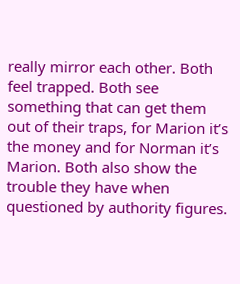really mirror each other. Both feel trapped. Both see something that can get them out of their traps, for Marion it’s the money and for Norman it’s Marion. Both also show the trouble they have when questioned by authority figures.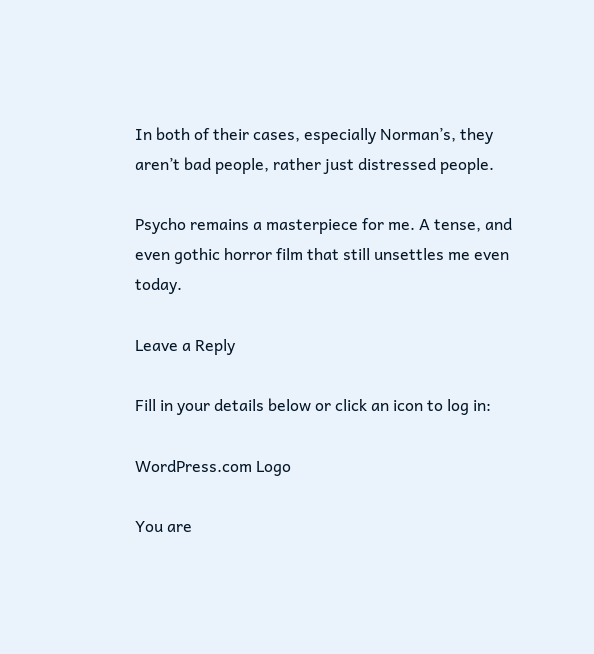In both of their cases, especially Norman’s, they aren’t bad people, rather just distressed people.

Psycho remains a masterpiece for me. A tense, and even gothic horror film that still unsettles me even today.

Leave a Reply

Fill in your details below or click an icon to log in:

WordPress.com Logo

You are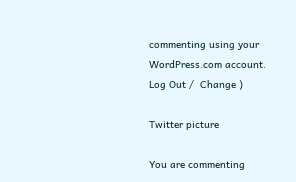commenting using your WordPress.com account. Log Out /  Change )

Twitter picture

You are commenting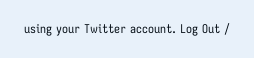using your Twitter account. Log Out /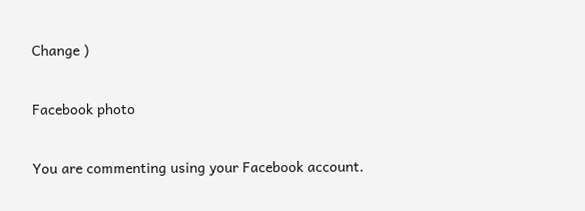Change )

Facebook photo

You are commenting using your Facebook account.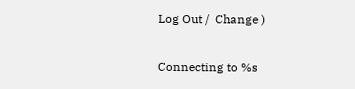Log Out /  Change )

Connecting to %s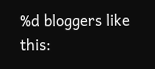%d bloggers like this: